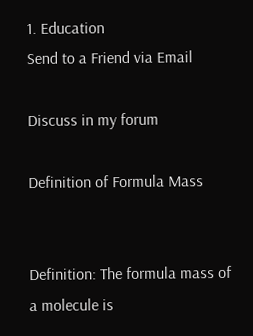1. Education
Send to a Friend via Email

Discuss in my forum

Definition of Formula Mass


Definition: The formula mass of a molecule is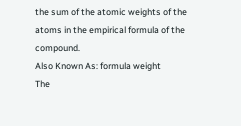the sum of the atomic weights of the atoms in the empirical formula of the compound.
Also Known As: formula weight
The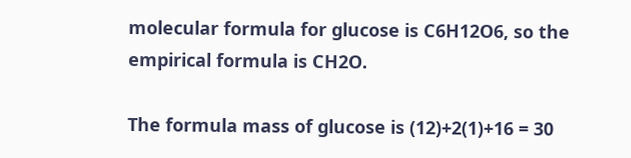molecular formula for glucose is C6H12O6, so the empirical formula is CH2O.

The formula mass of glucose is (12)+2(1)+16 = 30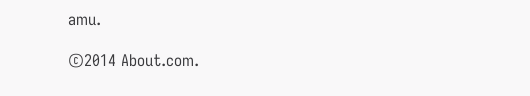amu.

©2014 About.com.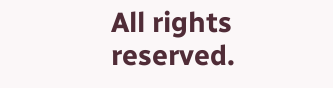All rights reserved.